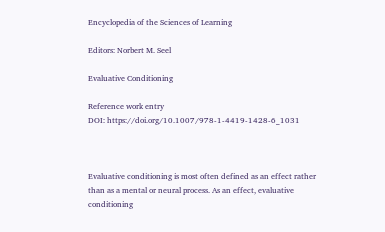Encyclopedia of the Sciences of Learning

Editors: Norbert M. Seel

Evaluative Conditioning

Reference work entry
DOI: https://doi.org/10.1007/978-1-4419-1428-6_1031



Evaluative conditioning is most often defined as an effect rather than as a mental or neural process. As an effect, evaluative conditioning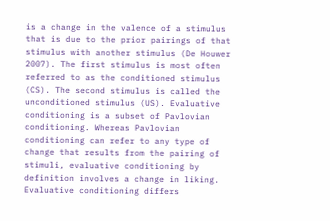is a change in the valence of a stimulus that is due to the prior pairings of that stimulus with another stimulus (De Houwer 2007). The first stimulus is most often referred to as the conditioned stimulus (CS). The second stimulus is called the unconditioned stimulus (US). Evaluative conditioning is a subset of Pavlovian conditioning. Whereas Pavlovian conditioning can refer to any type of change that results from the pairing of stimuli, evaluative conditioning by definition involves a change in liking. Evaluative conditioning differs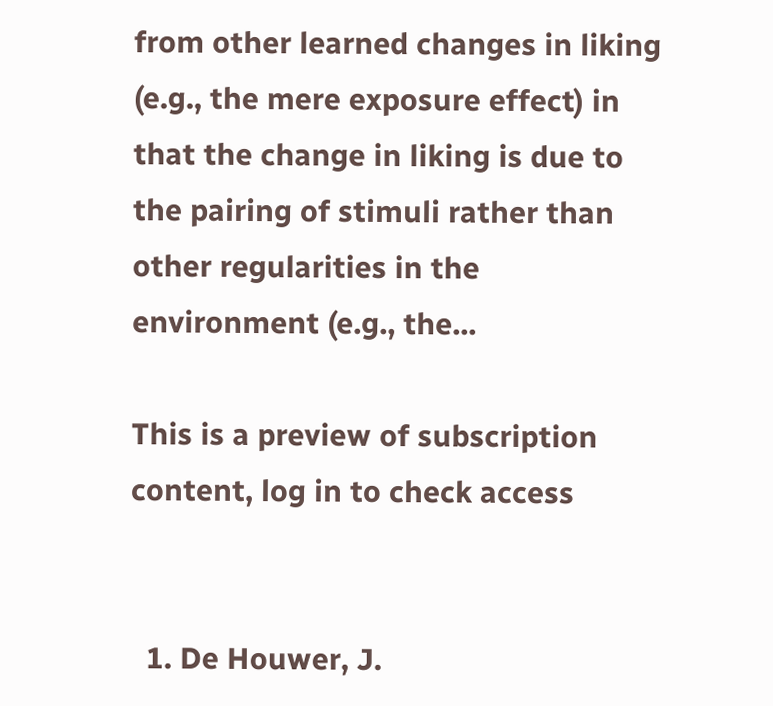from other learned changes in liking (e.g., the mere exposure effect) in that the change in liking is due to the pairing of stimuli rather than other regularities in the environment (e.g., the...

This is a preview of subscription content, log in to check access


  1. De Houwer, J.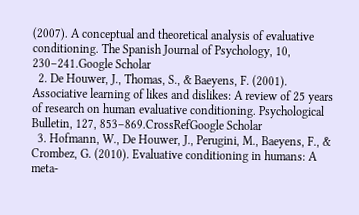(2007). A conceptual and theoretical analysis of evaluative conditioning. The Spanish Journal of Psychology, 10, 230–241.Google Scholar
  2. De Houwer, J., Thomas, S., & Baeyens, F. (2001). Associative learning of likes and dislikes: A review of 25 years of research on human evaluative conditioning. Psychological Bulletin, 127, 853–869.CrossRefGoogle Scholar
  3. Hofmann, W., De Houwer, J., Perugini, M., Baeyens, F., & Crombez, G. (2010). Evaluative conditioning in humans: A meta-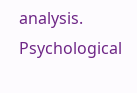analysis. Psychological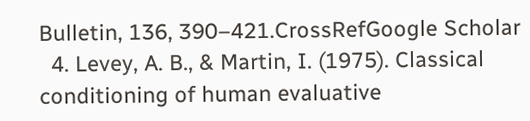Bulletin, 136, 390–421.CrossRefGoogle Scholar
  4. Levey, A. B., & Martin, I. (1975). Classical conditioning of human evaluative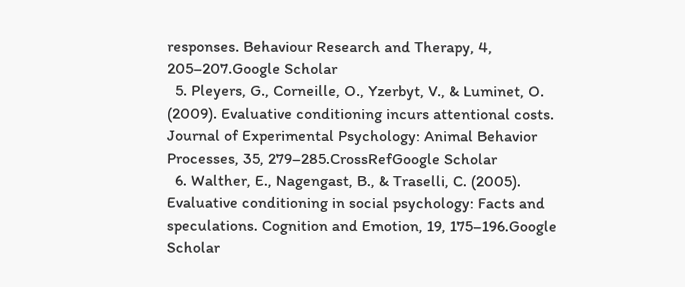responses. Behaviour Research and Therapy, 4, 205–207.Google Scholar
  5. Pleyers, G., Corneille, O., Yzerbyt, V., & Luminet, O. (2009). Evaluative conditioning incurs attentional costs. Journal of Experimental Psychology: Animal Behavior Processes, 35, 279–285.CrossRefGoogle Scholar
  6. Walther, E., Nagengast, B., & Traselli, C. (2005). Evaluative conditioning in social psychology: Facts and speculations. Cognition and Emotion, 19, 175–196.Google Scholar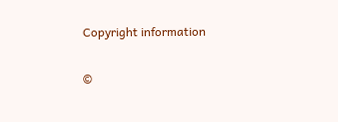Copyright information

©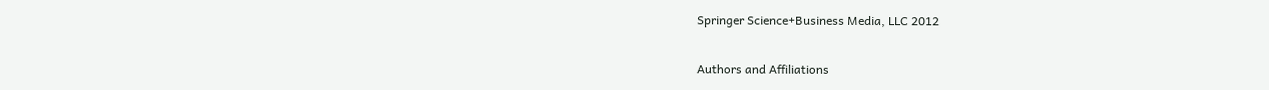Springer Science+Business Media, LLC 2012

Authors and Affiliations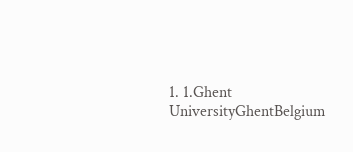1. 1.Ghent UniversityGhentBelgium